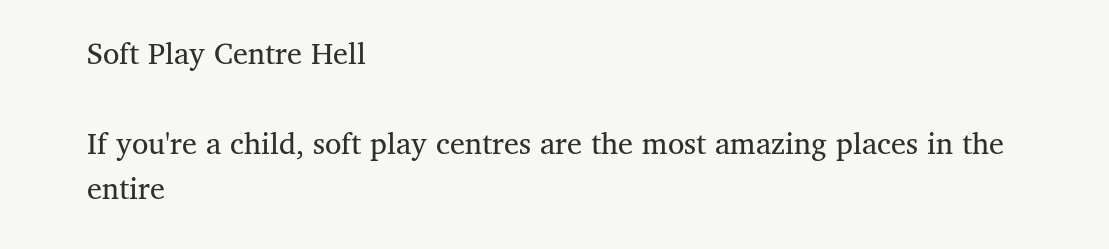Soft Play Centre Hell

If you're a child, soft play centres are the most amazing places in the entire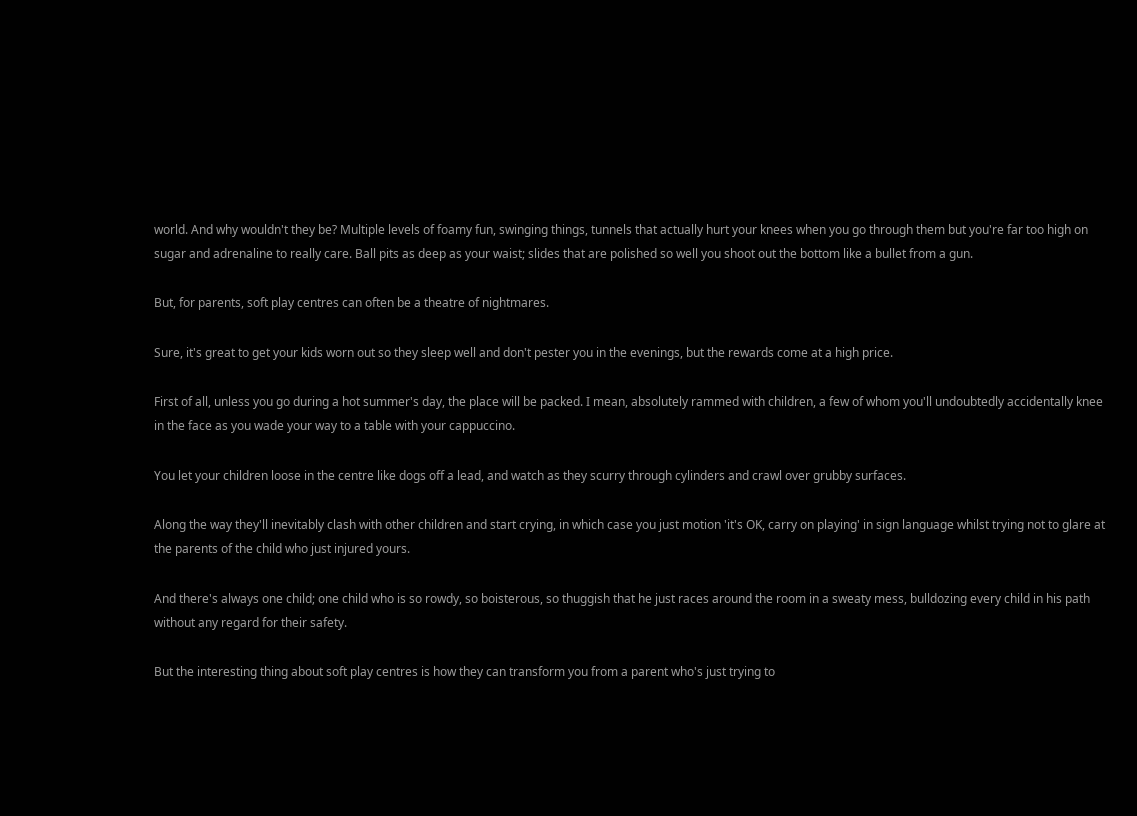world. And why wouldn't they be? Multiple levels of foamy fun, swinging things, tunnels that actually hurt your knees when you go through them but you're far too high on sugar and adrenaline to really care. Ball pits as deep as your waist; slides that are polished so well you shoot out the bottom like a bullet from a gun.

But, for parents, soft play centres can often be a theatre of nightmares.

Sure, it's great to get your kids worn out so they sleep well and don't pester you in the evenings, but the rewards come at a high price.

First of all, unless you go during a hot summer's day, the place will be packed. I mean, absolutely rammed with children, a few of whom you'll undoubtedly accidentally knee in the face as you wade your way to a table with your cappuccino.

You let your children loose in the centre like dogs off a lead, and watch as they scurry through cylinders and crawl over grubby surfaces.

Along the way they'll inevitably clash with other children and start crying, in which case you just motion 'it's OK, carry on playing' in sign language whilst trying not to glare at the parents of the child who just injured yours.

And there's always one child; one child who is so rowdy, so boisterous, so thuggish that he just races around the room in a sweaty mess, bulldozing every child in his path without any regard for their safety.

But the interesting thing about soft play centres is how they can transform you from a parent who's just trying to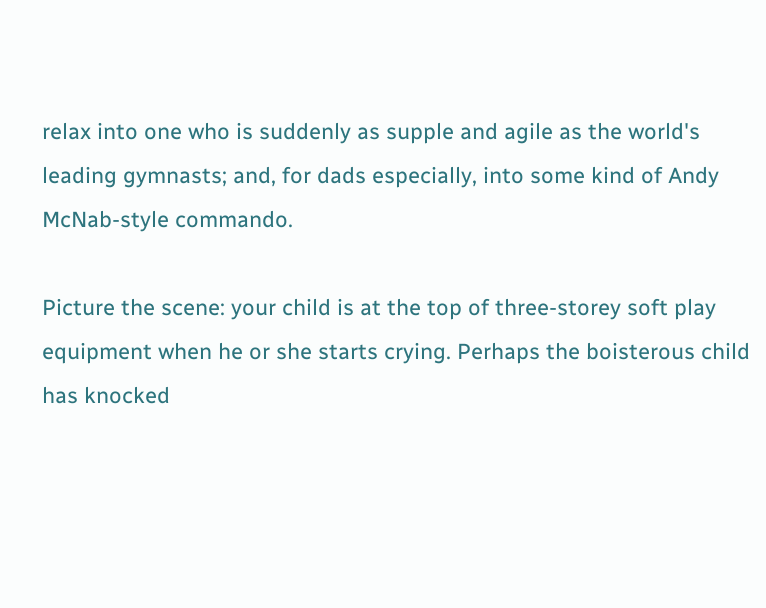relax into one who is suddenly as supple and agile as the world's leading gymnasts; and, for dads especially, into some kind of Andy McNab-style commando.

Picture the scene: your child is at the top of three-storey soft play equipment when he or she starts crying. Perhaps the boisterous child has knocked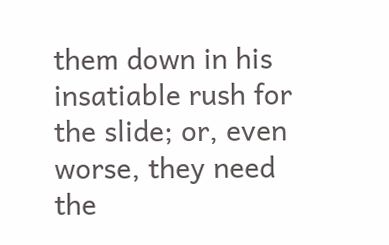them down in his insatiable rush for the slide; or, even worse, they need the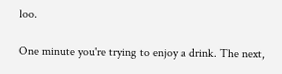loo.

One minute you're trying to enjoy a drink. The next,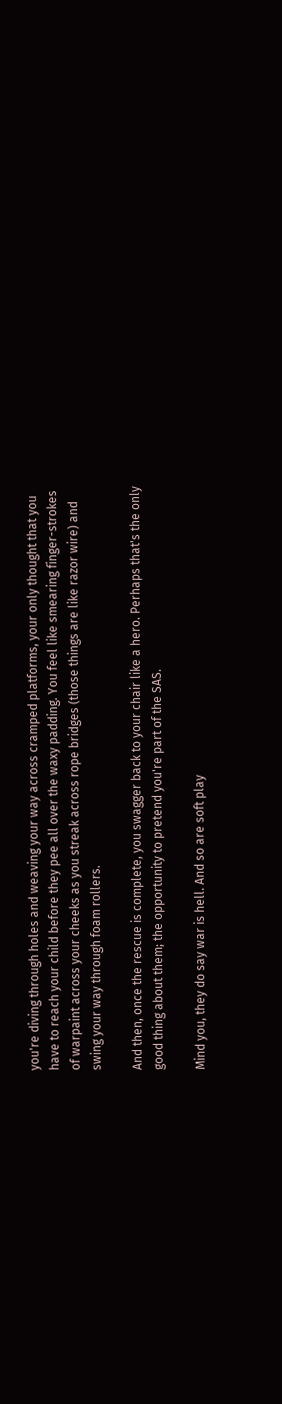you're diving through holes and weaving your way across cramped platforms, your only thought that you have to reach your child before they pee all over the waxy padding. You feel like smearing finger-strokes of warpaint across your cheeks as you streak across rope bridges (those things are like razor wire) and swing your way through foam rollers.

And then, once the rescue is complete, you swagger back to your chair like a hero. Perhaps that's the only good thing about them; the opportunity to pretend you're part of the SAS.

Mind you, they do say war is hell. And so are soft play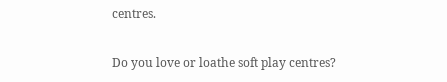centres.

Do you love or loathe soft play centres?